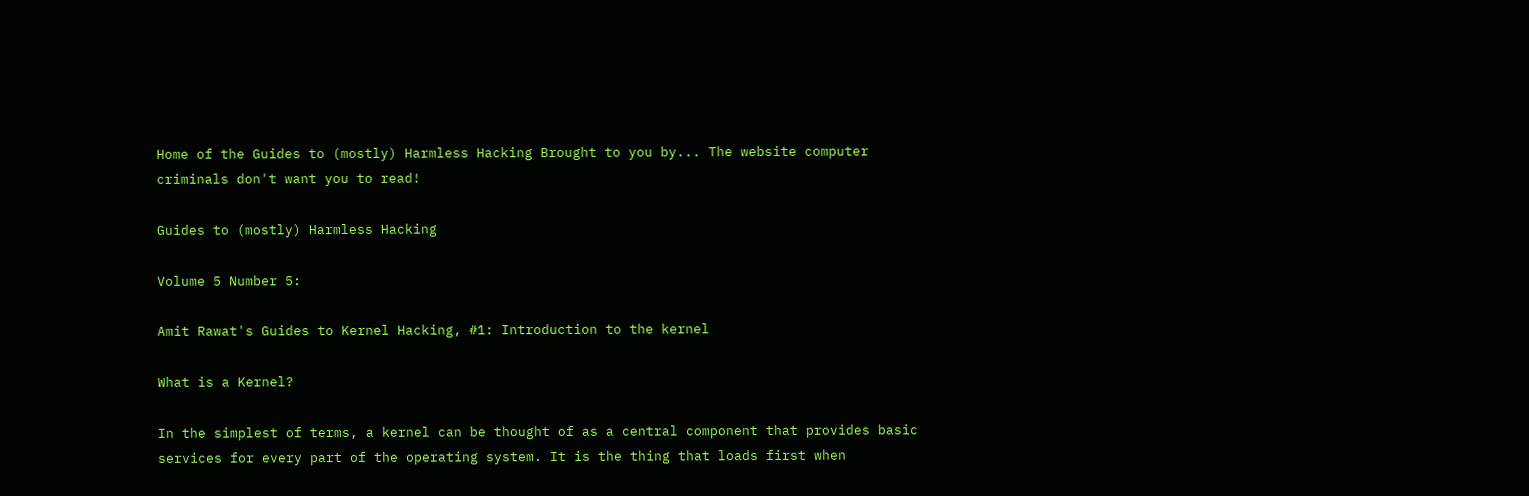Home of the Guides to (mostly) Harmless Hacking Brought to you by... The website computer criminals don't want you to read!

Guides to (mostly) Harmless Hacking

Volume 5 Number 5:

Amit Rawat's Guides to Kernel Hacking, #1: Introduction to the kernel

What is a Kernel?

In the simplest of terms, a kernel can be thought of as a central component that provides basic services for every part of the operating system. It is the thing that loads first when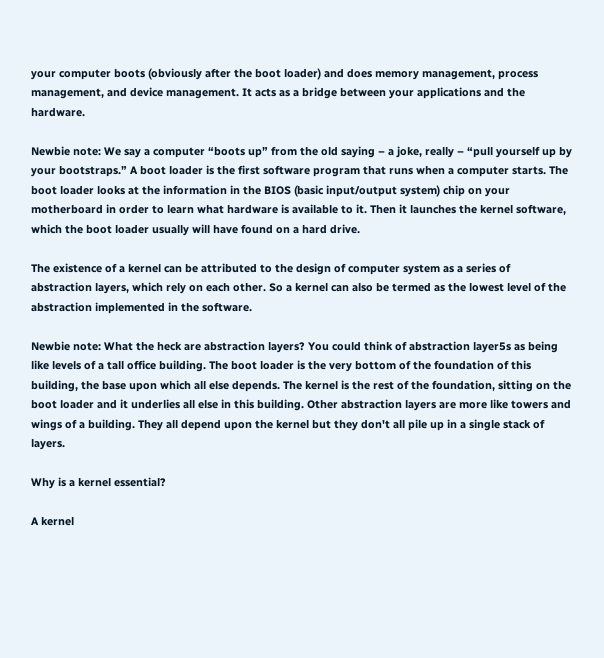your computer boots (obviously after the boot loader) and does memory management, process management, and device management. It acts as a bridge between your applications and the hardware.

Newbie note: We say a computer “boots up” from the old saying – a joke, really – “pull yourself up by your bootstraps.” A boot loader is the first software program that runs when a computer starts. The boot loader looks at the information in the BIOS (basic input/output system) chip on your motherboard in order to learn what hardware is available to it. Then it launches the kernel software, which the boot loader usually will have found on a hard drive.

The existence of a kernel can be attributed to the design of computer system as a series of abstraction layers, which rely on each other. So a kernel can also be termed as the lowest level of the abstraction implemented in the software.

Newbie note: What the heck are abstraction layers? You could think of abstraction layer5s as being like levels of a tall office building. The boot loader is the very bottom of the foundation of this building, the base upon which all else depends. The kernel is the rest of the foundation, sitting on the boot loader and it underlies all else in this building. Other abstraction layers are more like towers and wings of a building. They all depend upon the kernel but they don't all pile up in a single stack of layers.

Why is a kernel essential?

A kernel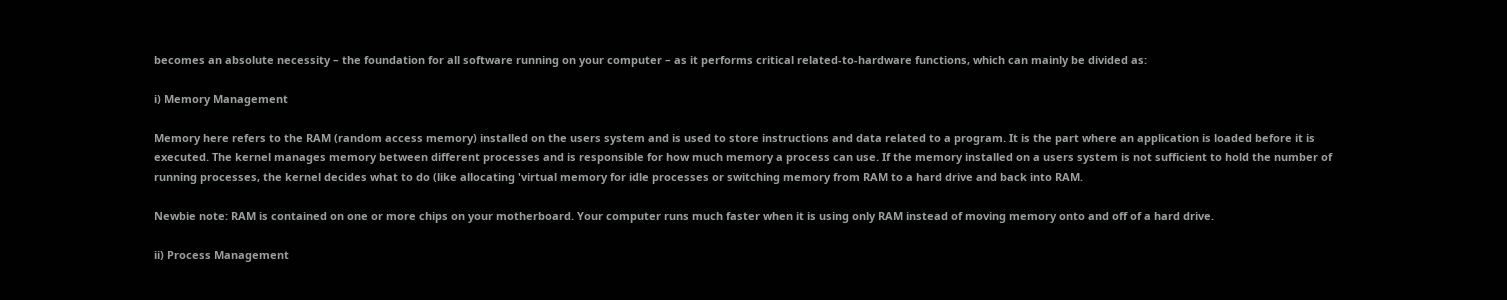becomes an absolute necessity – the foundation for all software running on your computer – as it performs critical related-to-hardware functions, which can mainly be divided as:

i) Memory Management

Memory here refers to the RAM (random access memory) installed on the users system and is used to store instructions and data related to a program. It is the part where an application is loaded before it is executed. The kernel manages memory between different processes and is responsible for how much memory a process can use. If the memory installed on a users system is not sufficient to hold the number of running processes, the kernel decides what to do (like allocating 'virtual memory for idle processes or switching memory from RAM to a hard drive and back into RAM.

Newbie note: RAM is contained on one or more chips on your motherboard. Your computer runs much faster when it is using only RAM instead of moving memory onto and off of a hard drive.

ii) Process Management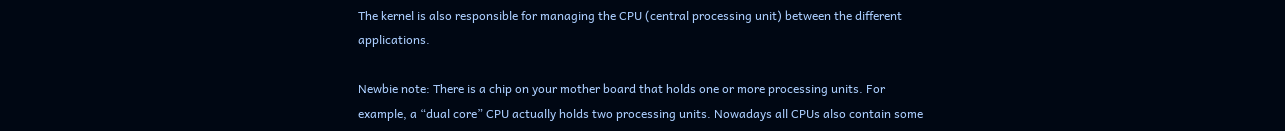The kernel is also responsible for managing the CPU (central processing unit) between the different applications.

Newbie note: There is a chip on your mother board that holds one or more processing units. For example, a “dual core” CPU actually holds two processing units. Nowadays all CPUs also contain some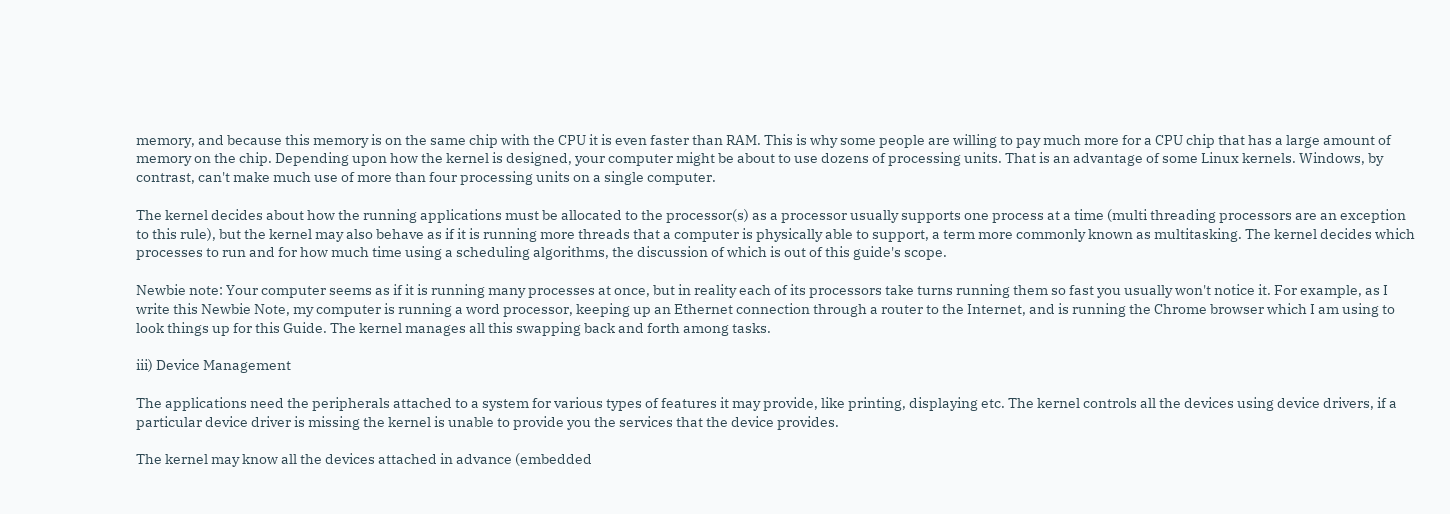memory, and because this memory is on the same chip with the CPU it is even faster than RAM. This is why some people are willing to pay much more for a CPU chip that has a large amount of memory on the chip. Depending upon how the kernel is designed, your computer might be about to use dozens of processing units. That is an advantage of some Linux kernels. Windows, by contrast, can't make much use of more than four processing units on a single computer.

The kernel decides about how the running applications must be allocated to the processor(s) as a processor usually supports one process at a time (multi threading processors are an exception to this rule), but the kernel may also behave as if it is running more threads that a computer is physically able to support, a term more commonly known as multitasking. The kernel decides which processes to run and for how much time using a scheduling algorithms, the discussion of which is out of this guide's scope.

Newbie note: Your computer seems as if it is running many processes at once, but in reality each of its processors take turns running them so fast you usually won't notice it. For example, as I write this Newbie Note, my computer is running a word processor, keeping up an Ethernet connection through a router to the Internet, and is running the Chrome browser which I am using to look things up for this Guide. The kernel manages all this swapping back and forth among tasks.

iii) Device Management

The applications need the peripherals attached to a system for various types of features it may provide, like printing, displaying etc. The kernel controls all the devices using device drivers, if a particular device driver is missing the kernel is unable to provide you the services that the device provides.

The kernel may know all the devices attached in advance (embedded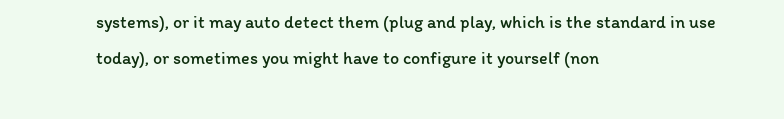systems), or it may auto detect them (plug and play, which is the standard in use today), or sometimes you might have to configure it yourself (non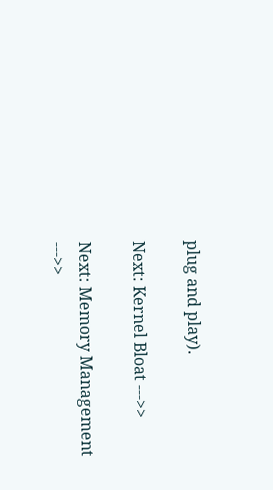plug and play).

Next: Kernel Bloat --->>

Next: Memory Management --->>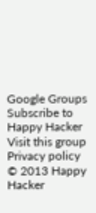Google Groups
Subscribe to Happy Hacker
Visit this group
Privacy policy      © 2013 Happy Hacker